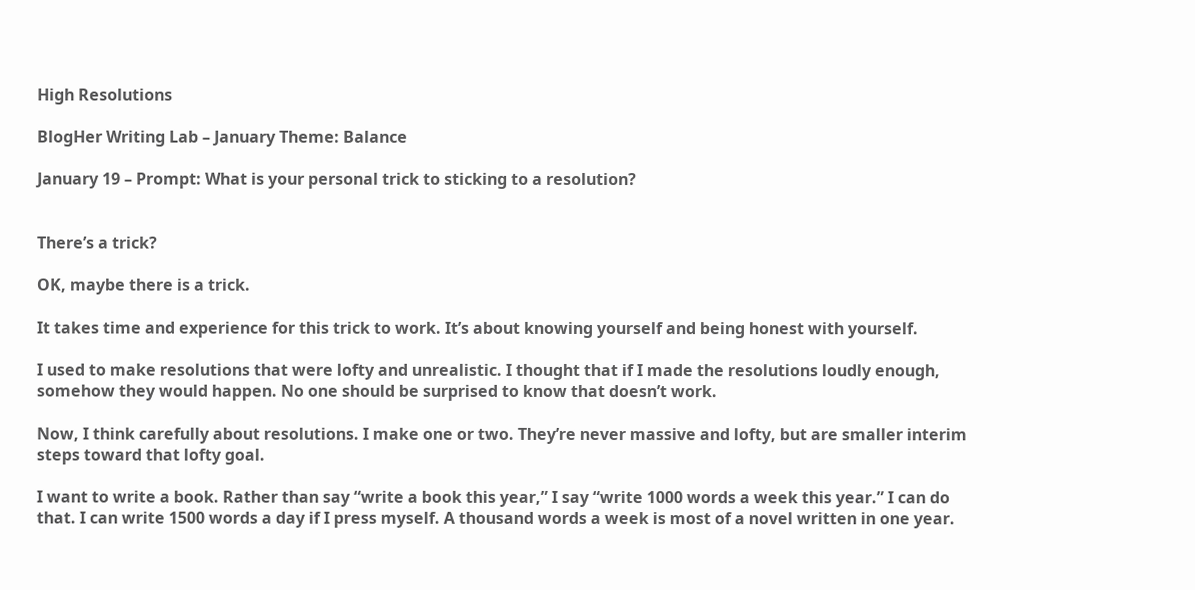High Resolutions

BlogHer Writing Lab – January Theme: Balance

January 19 – Prompt: What is your personal trick to sticking to a resolution?


There’s a trick?

OK, maybe there is a trick.

It takes time and experience for this trick to work. It’s about knowing yourself and being honest with yourself.

I used to make resolutions that were lofty and unrealistic. I thought that if I made the resolutions loudly enough, somehow they would happen. No one should be surprised to know that doesn’t work.

Now, I think carefully about resolutions. I make one or two. They’re never massive and lofty, but are smaller interim steps toward that lofty goal.

I want to write a book. Rather than say “write a book this year,” I say “write 1000 words a week this year.” I can do that. I can write 1500 words a day if I press myself. A thousand words a week is most of a novel written in one year.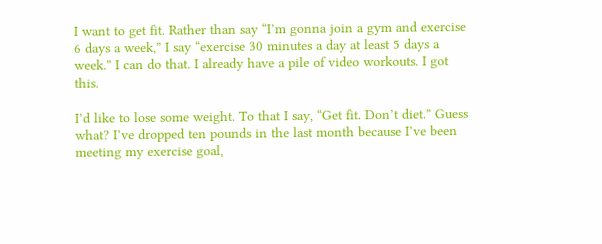I want to get fit. Rather than say “I’m gonna join a gym and exercise 6 days a week,” I say “exercise 30 minutes a day at least 5 days a week.” I can do that. I already have a pile of video workouts. I got this.

I’d like to lose some weight. To that I say, “Get fit. Don’t diet.” Guess what? I’ve dropped ten pounds in the last month because I’ve been meeting my exercise goal,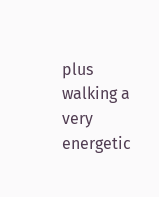plus walking a very energetic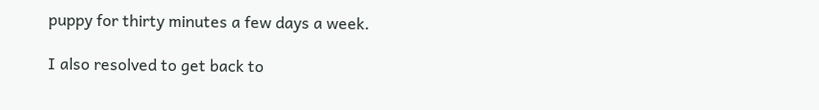puppy for thirty minutes a few days a week.

I also resolved to get back to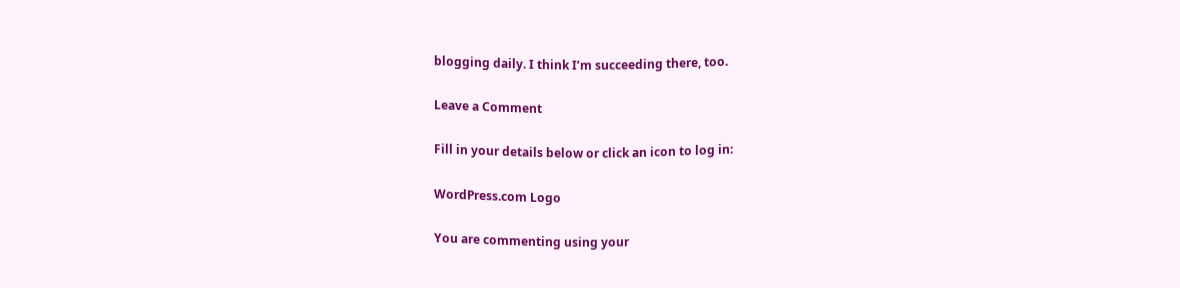blogging daily. I think I’m succeeding there, too.

Leave a Comment

Fill in your details below or click an icon to log in:

WordPress.com Logo

You are commenting using your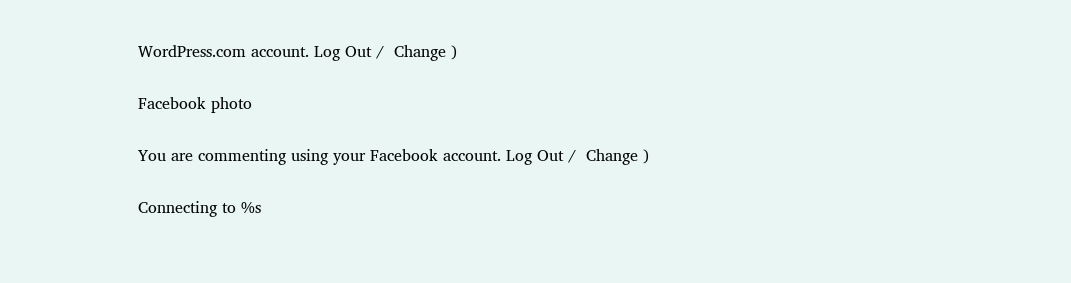WordPress.com account. Log Out /  Change )

Facebook photo

You are commenting using your Facebook account. Log Out /  Change )

Connecting to %s